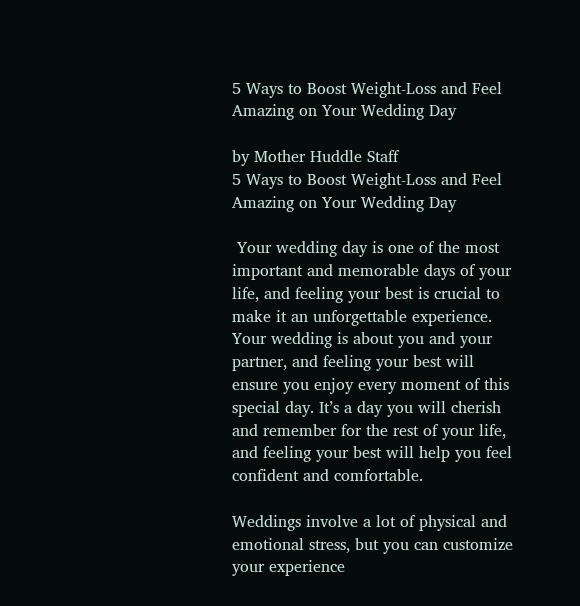5 Ways to Boost Weight-Loss and Feel Amazing on Your Wedding Day

by Mother Huddle Staff
5 Ways to Boost Weight-Loss and Feel Amazing on Your Wedding Day

 Your wedding day is one of the most important and memorable days of your life, and feeling your best is crucial to make it an unforgettable experience. Your wedding is about you and your partner, and feeling your best will ensure you enjoy every moment of this special day. It’s a day you will cherish and remember for the rest of your life, and feeling your best will help you feel confident and comfortable.

Weddings involve a lot of physical and emotional stress, but you can customize your experience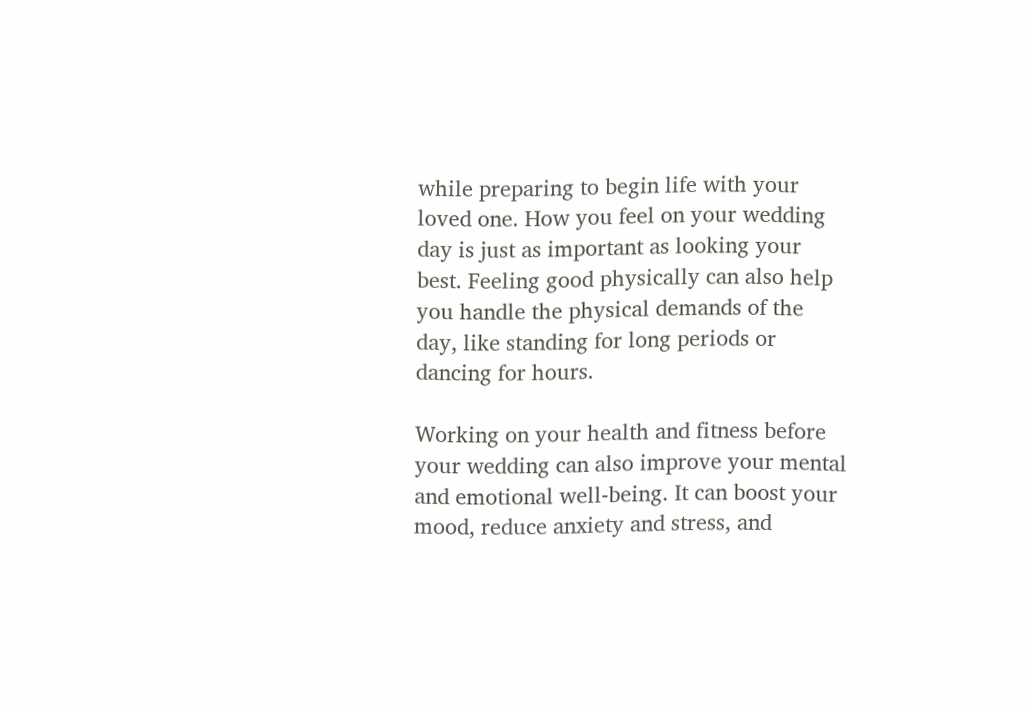while preparing to begin life with your loved one. How you feel on your wedding day is just as important as looking your best. Feeling good physically can also help you handle the physical demands of the day, like standing for long periods or dancing for hours.

Working on your health and fitness before your wedding can also improve your mental and emotional well-being. It can boost your mood, reduce anxiety and stress, and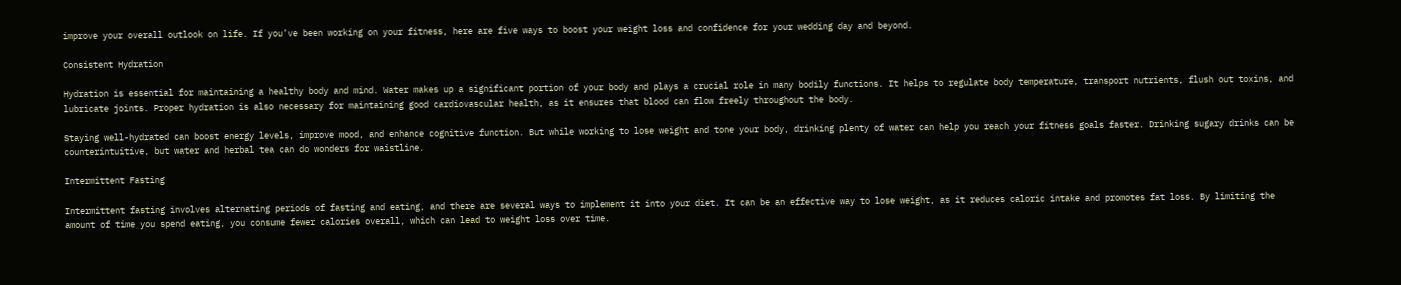improve your overall outlook on life. If you’ve been working on your fitness, here are five ways to boost your weight loss and confidence for your wedding day and beyond.

Consistent Hydration

Hydration is essential for maintaining a healthy body and mind. Water makes up a significant portion of your body and plays a crucial role in many bodily functions. It helps to regulate body temperature, transport nutrients, flush out toxins, and lubricate joints. Proper hydration is also necessary for maintaining good cardiovascular health, as it ensures that blood can flow freely throughout the body.

Staying well-hydrated can boost energy levels, improve mood, and enhance cognitive function. But while working to lose weight and tone your body, drinking plenty of water can help you reach your fitness goals faster. Drinking sugary drinks can be counterintuitive, but water and herbal tea can do wonders for waistline.

Intermittent Fasting

Intermittent fasting involves alternating periods of fasting and eating, and there are several ways to implement it into your diet. It can be an effective way to lose weight, as it reduces caloric intake and promotes fat loss. By limiting the amount of time you spend eating, you consume fewer calories overall, which can lead to weight loss over time.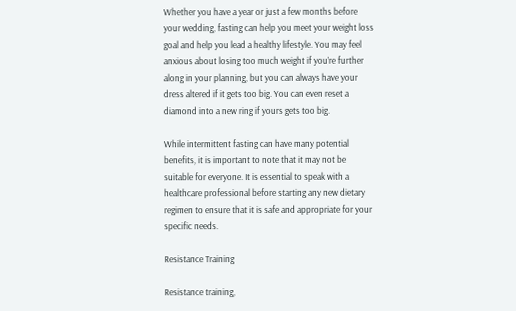Whether you have a year or just a few months before your wedding, fasting can help you meet your weight loss goal and help you lead a healthy lifestyle. You may feel anxious about losing too much weight if you’re further along in your planning, but you can always have your dress altered if it gets too big. You can even reset a diamond into a new ring if yours gets too big.

While intermittent fasting can have many potential benefits, it is important to note that it may not be suitable for everyone. It is essential to speak with a healthcare professional before starting any new dietary regimen to ensure that it is safe and appropriate for your specific needs.

Resistance Training

Resistance training,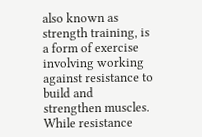also known as strength training, is a form of exercise involving working against resistance to build and strengthen muscles. While resistance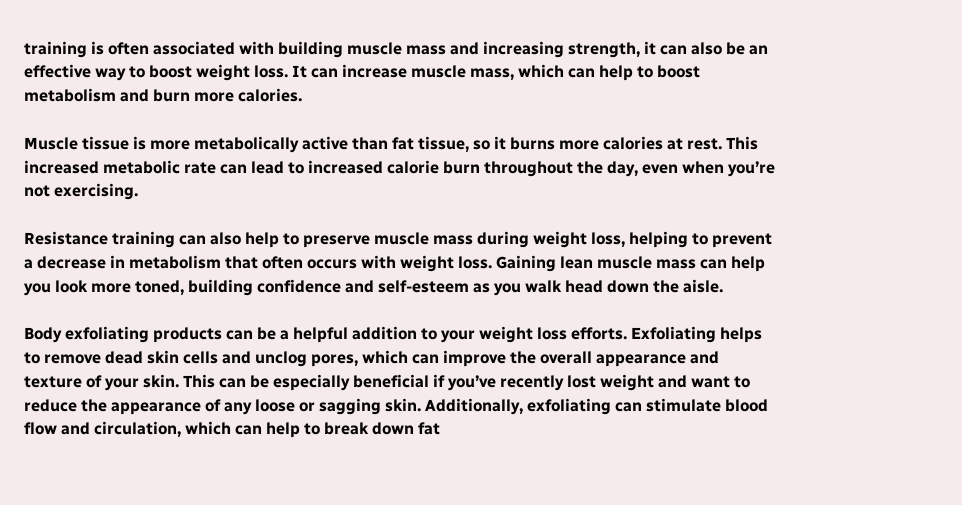training is often associated with building muscle mass and increasing strength, it can also be an effective way to boost weight loss. It can increase muscle mass, which can help to boost metabolism and burn more calories.

Muscle tissue is more metabolically active than fat tissue, so it burns more calories at rest. This increased metabolic rate can lead to increased calorie burn throughout the day, even when you’re not exercising.

Resistance training can also help to preserve muscle mass during weight loss, helping to prevent a decrease in metabolism that often occurs with weight loss. Gaining lean muscle mass can help you look more toned, building confidence and self-esteem as you walk head down the aisle.

Body exfoliating products can be a helpful addition to your weight loss efforts. Exfoliating helps to remove dead skin cells and unclog pores, which can improve the overall appearance and texture of your skin. This can be especially beneficial if you’ve recently lost weight and want to reduce the appearance of any loose or sagging skin. Additionally, exfoliating can stimulate blood flow and circulation, which can help to break down fat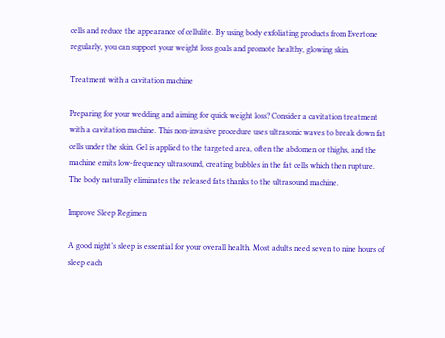cells and reduce the appearance of cellulite. By using body exfoliating products from Evertone regularly, you can support your weight loss goals and promote healthy, glowing skin.

Treatment with a cavitation machine

Preparing for your wedding and aiming for quick weight loss? Consider a cavitation treatment with a cavitation machine. This non-invasive procedure uses ultrasonic waves to break down fat cells under the skin. Gel is applied to the targeted area, often the abdomen or thighs, and the machine emits low-frequency ultrasound, creating bubbles in the fat cells which then rupture. The body naturally eliminates the released fats thanks to the ultrasound machine.

Improve Sleep Regimen

A good night’s sleep is essential for your overall health. Most adults need seven to nine hours of sleep each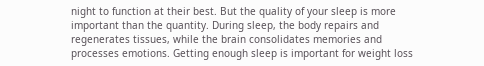night to function at their best. But the quality of your sleep is more important than the quantity. During sleep, the body repairs and regenerates tissues, while the brain consolidates memories and processes emotions. Getting enough sleep is important for weight loss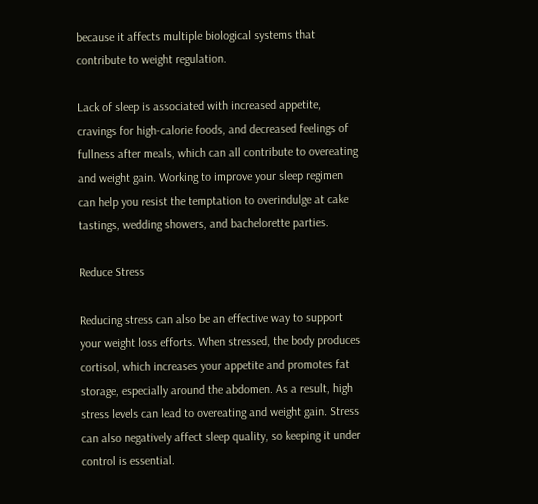because it affects multiple biological systems that contribute to weight regulation.

Lack of sleep is associated with increased appetite, cravings for high-calorie foods, and decreased feelings of fullness after meals, which can all contribute to overeating and weight gain. Working to improve your sleep regimen can help you resist the temptation to overindulge at cake tastings, wedding showers, and bachelorette parties.

Reduce Stress

Reducing stress can also be an effective way to support your weight loss efforts. When stressed, the body produces cortisol, which increases your appetite and promotes fat storage, especially around the abdomen. As a result, high stress levels can lead to overeating and weight gain. Stress can also negatively affect sleep quality, so keeping it under control is essential.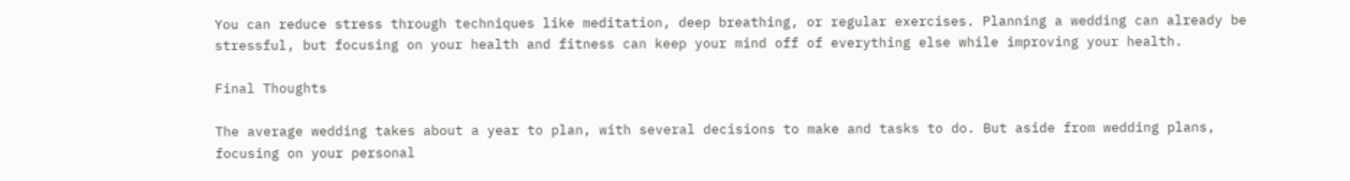You can reduce stress through techniques like meditation, deep breathing, or regular exercises. Planning a wedding can already be stressful, but focusing on your health and fitness can keep your mind off of everything else while improving your health.

Final Thoughts

The average wedding takes about a year to plan, with several decisions to make and tasks to do. But aside from wedding plans, focusing on your personal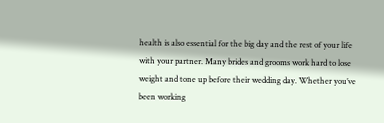health is also essential for the big day and the rest of your life with your partner. Many brides and grooms work hard to lose weight and tone up before their wedding day. Whether you’ve been working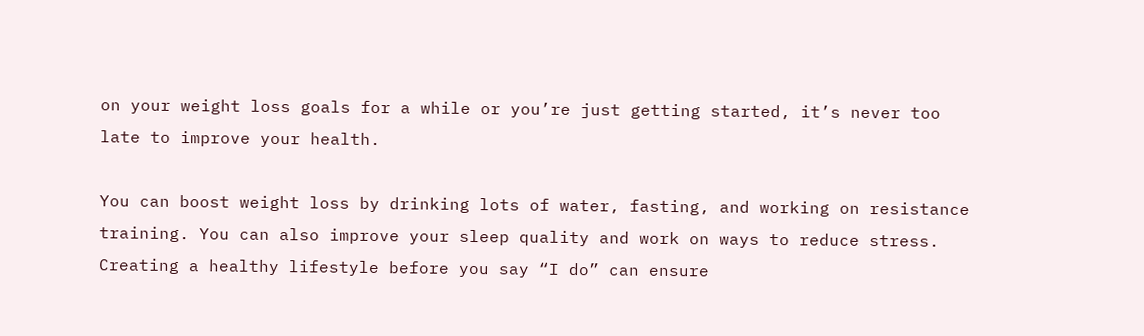on your weight loss goals for a while or you’re just getting started, it’s never too late to improve your health.

You can boost weight loss by drinking lots of water, fasting, and working on resistance training. You can also improve your sleep quality and work on ways to reduce stress. Creating a healthy lifestyle before you say “I do” can ensure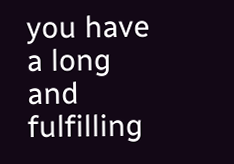you have a long and fulfilling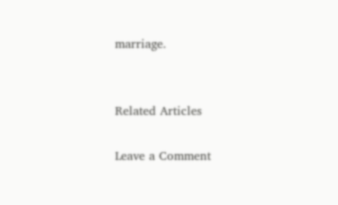marriage.


Related Articles

Leave a Comment